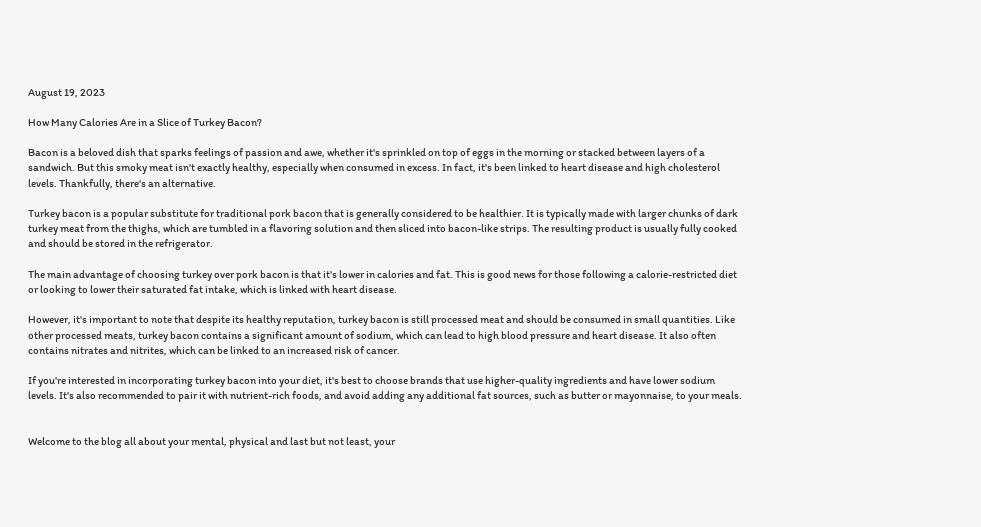August 19, 2023

How Many Calories Are in a Slice of Turkey Bacon?

Bacon is a beloved dish that sparks feelings of passion and awe, whether it's sprinkled on top of eggs in the morning or stacked between layers of a sandwich. But this smoky meat isn't exactly healthy, especially when consumed in excess. In fact, it's been linked to heart disease and high cholesterol levels. Thankfully, there's an alternative.

Turkey bacon is a popular substitute for traditional pork bacon that is generally considered to be healthier. It is typically made with larger chunks of dark turkey meat from the thighs, which are tumbled in a flavoring solution and then sliced into bacon-like strips. The resulting product is usually fully cooked and should be stored in the refrigerator.

The main advantage of choosing turkey over pork bacon is that it's lower in calories and fat. This is good news for those following a calorie-restricted diet or looking to lower their saturated fat intake, which is linked with heart disease.

However, it's important to note that despite its healthy reputation, turkey bacon is still processed meat and should be consumed in small quantities. Like other processed meats, turkey bacon contains a significant amount of sodium, which can lead to high blood pressure and heart disease. It also often contains nitrates and nitrites, which can be linked to an increased risk of cancer.

If you're interested in incorporating turkey bacon into your diet, it's best to choose brands that use higher-quality ingredients and have lower sodium levels. It's also recommended to pair it with nutrient-rich foods, and avoid adding any additional fat sources, such as butter or mayonnaise, to your meals.


Welcome to the blog all about your mental, physical and last but not least, your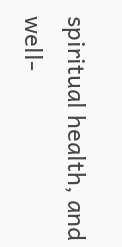spiritual health, and well-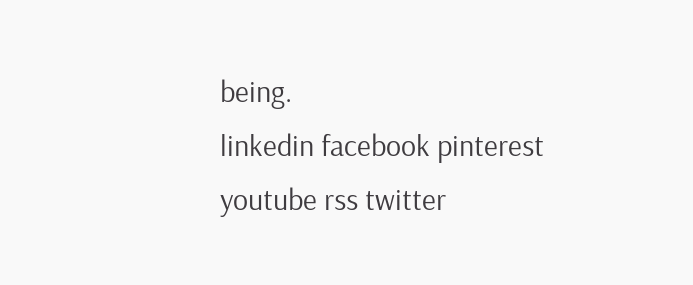being.
linkedin facebook pinterest youtube rss twitter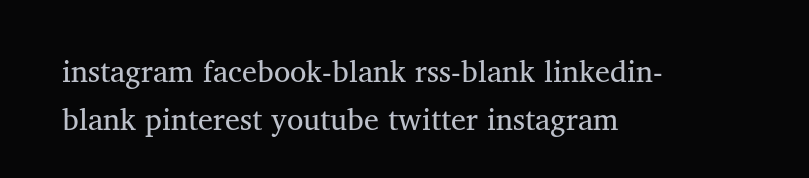instagram facebook-blank rss-blank linkedin-blank pinterest youtube twitter instagram